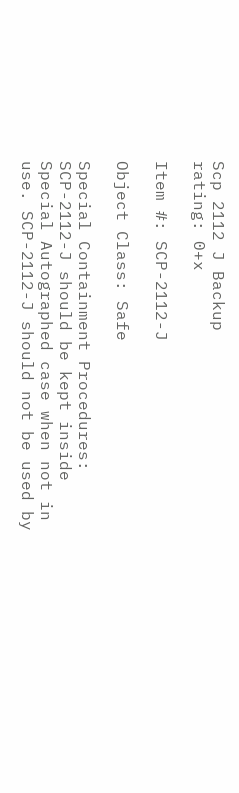Scp 2112 J Backup
rating: 0+x

Item #: SCP-2112-J

Object Class: Safe

Special Containment Procedures: SCP-2112-J should be kept inside Special Autographed case when not in use. SCP-2112-J should not be used by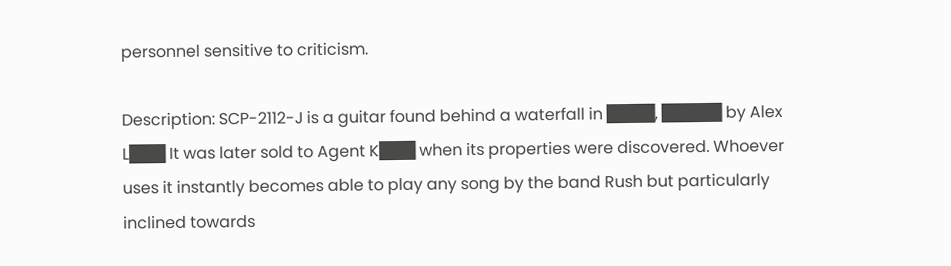personnel sensitive to criticism.

Description: SCP-2112-J is a guitar found behind a waterfall in ████, █████ by Alex L███ It was later sold to Agent K███ when its properties were discovered. Whoever uses it instantly becomes able to play any song by the band Rush but particularly inclined towards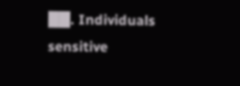██. Individuals sensitive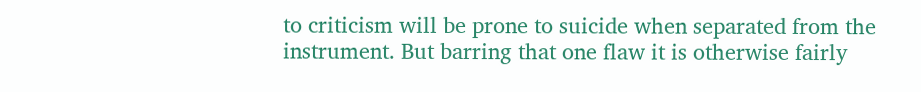to criticism will be prone to suicide when separated from the instrument. But barring that one flaw it is otherwise fairly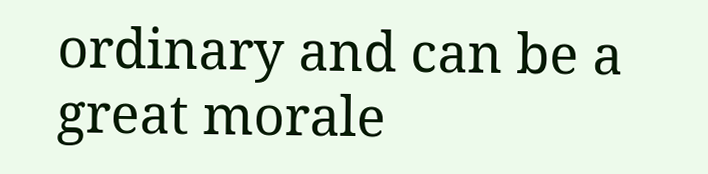ordinary and can be a great morale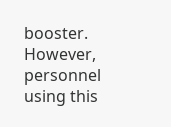booster. However, personnel using this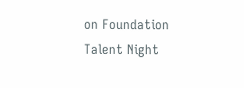on Foundation Talent Night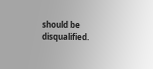should be disqualified.